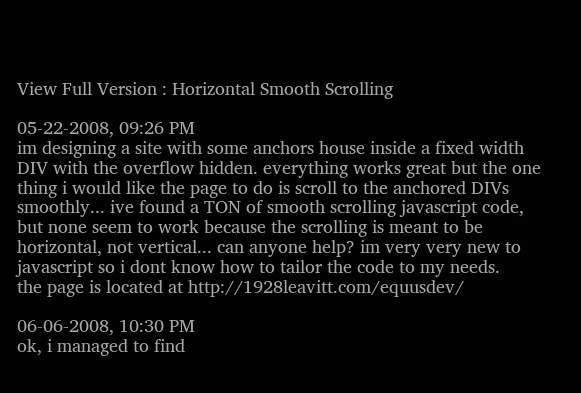View Full Version : Horizontal Smooth Scrolling

05-22-2008, 09:26 PM
im designing a site with some anchors house inside a fixed width DIV with the overflow hidden. everything works great but the one thing i would like the page to do is scroll to the anchored DIVs smoothly... ive found a TON of smooth scrolling javascript code, but none seem to work because the scrolling is meant to be horizontal, not vertical... can anyone help? im very very new to javascript so i dont know how to tailor the code to my needs.
the page is located at http://1928leavitt.com/equusdev/

06-06-2008, 10:30 PM
ok, i managed to find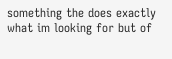something the does exactly what im looking for but of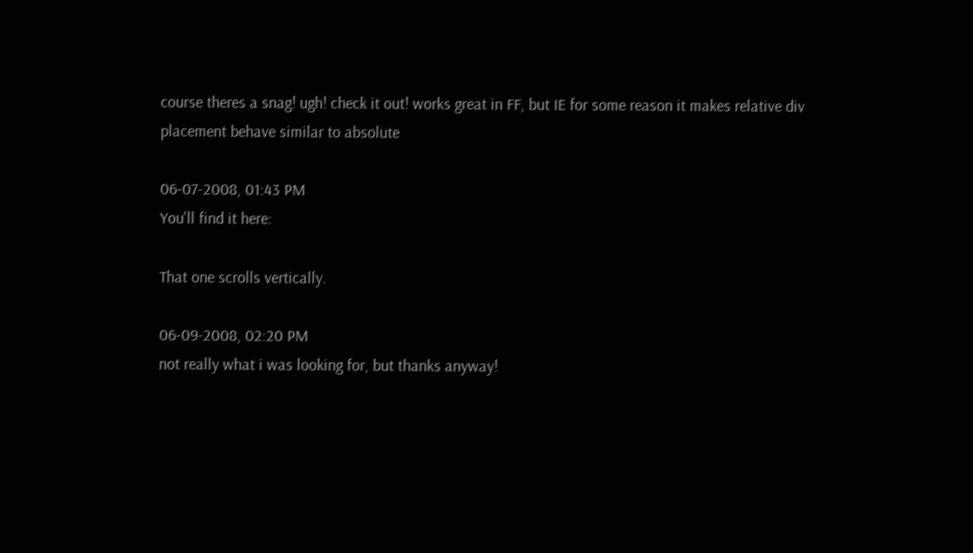course theres a snag! ugh! check it out! works great in FF, but IE for some reason it makes relative div placement behave similar to absolute

06-07-2008, 01:43 PM
You'll find it here:

That one scrolls vertically.

06-09-2008, 02:20 PM
not really what i was looking for, but thanks anyway!